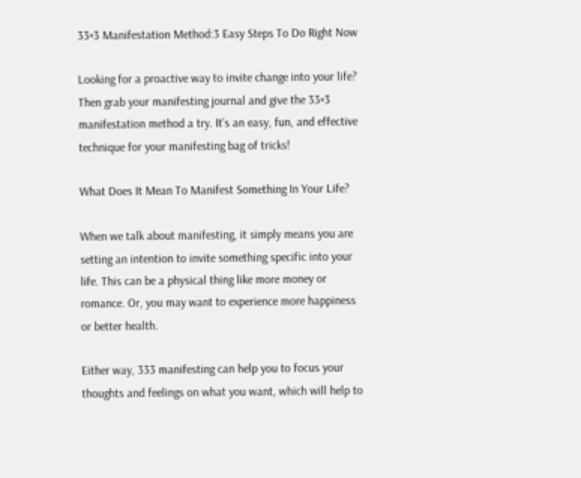33×3 Manifestation Method:3 Easy Steps To Do Right Now

Looking for a proactive way to invite change into your life? Then grab your manifesting journal and give the 33×3 manifestation method a try. It’s an easy, fun, and effective technique for your manifesting bag of tricks!

What Does It Mean To Manifest Something In Your Life?

When we talk about manifesting, it simply means you are setting an intention to invite something specific into your life. This can be a physical thing like more money or romance. Or, you may want to experience more happiness or better health.

Either way, 333 manifesting can help you to focus your thoughts and feelings on what you want, which will help to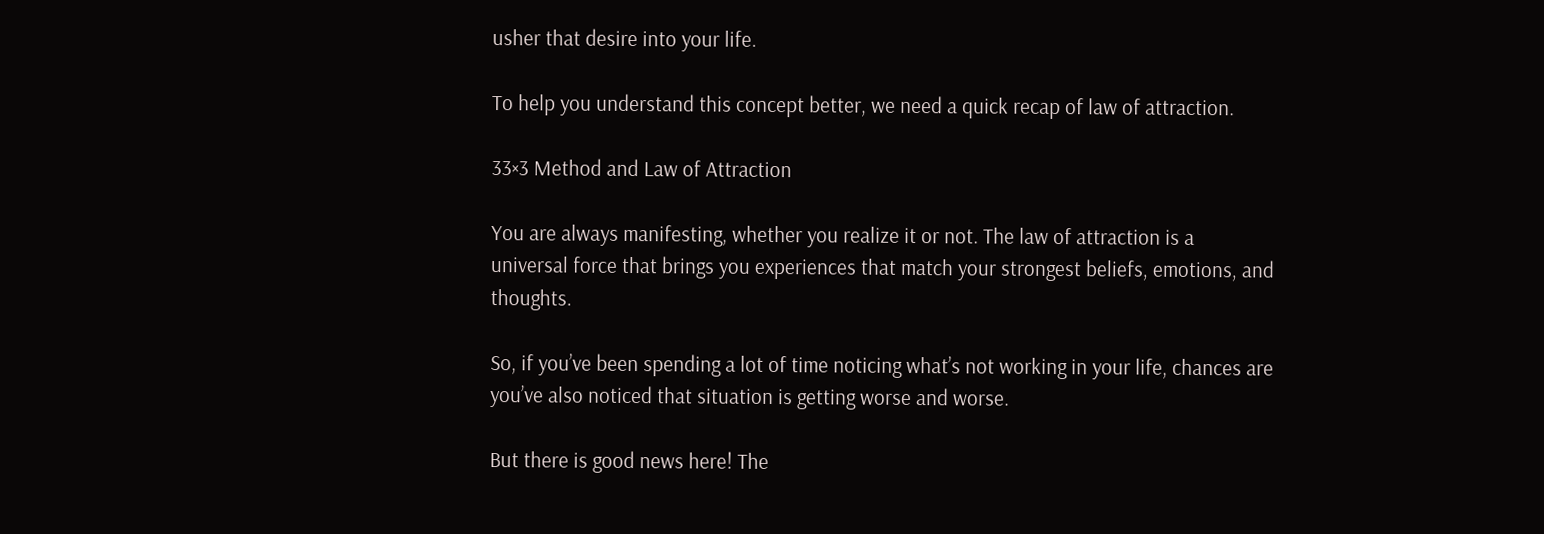usher that desire into your life.

To help you understand this concept better, we need a quick recap of law of attraction.

33×3 Method and Law of Attraction

You are always manifesting, whether you realize it or not. The law of attraction is a universal force that brings you experiences that match your strongest beliefs, emotions, and thoughts.

So, if you’ve been spending a lot of time noticing what’s not working in your life, chances are you’ve also noticed that situation is getting worse and worse.

But there is good news here! The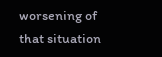worsening of that situation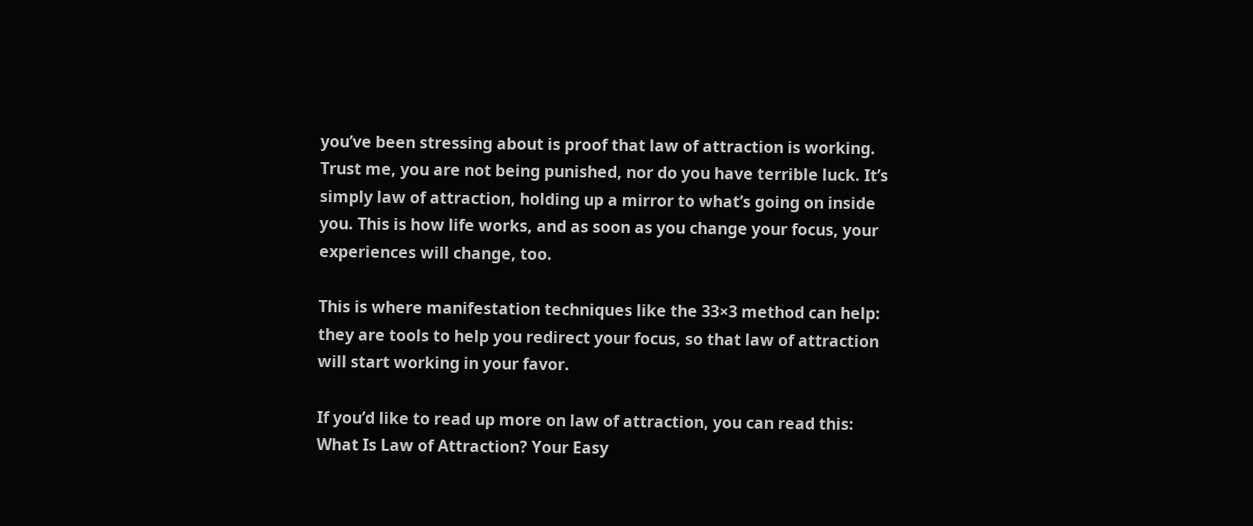you’ve been stressing about is proof that law of attraction is working. Trust me, you are not being punished, nor do you have terrible luck. It’s simply law of attraction, holding up a mirror to what’s going on inside you. This is how life works, and as soon as you change your focus, your experiences will change, too.

This is where manifestation techniques like the 33×3 method can help: they are tools to help you redirect your focus, so that law of attraction will start working in your favor.

If you’d like to read up more on law of attraction, you can read this: What Is Law of Attraction? Your Easy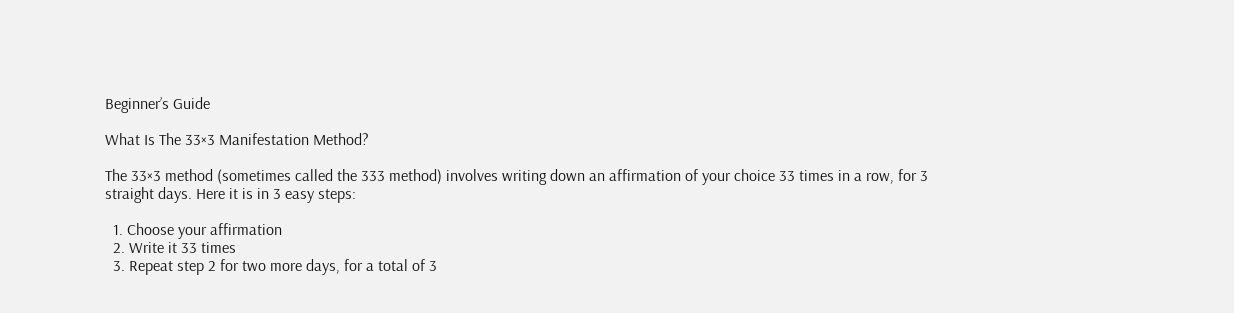Beginner’s Guide

What Is The 33×3 Manifestation Method?

The 33×3 method (sometimes called the 333 method) involves writing down an affirmation of your choice 33 times in a row, for 3 straight days. Here it is in 3 easy steps:

  1. Choose your affirmation
  2. Write it 33 times
  3. Repeat step 2 for two more days, for a total of 3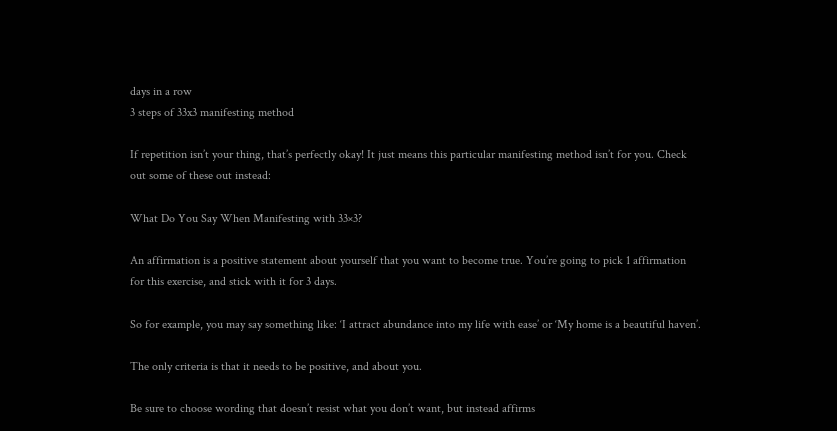days in a row
3 steps of 33x3 manifesting method

If repetition isn’t your thing, that’s perfectly okay! It just means this particular manifesting method isn’t for you. Check out some of these out instead:

What Do You Say When Manifesting with 33×3?

An affirmation is a positive statement about yourself that you want to become true. You’re going to pick 1 affirmation for this exercise, and stick with it for 3 days.

So for example, you may say something like: ‘I attract abundance into my life with ease’ or ‘My home is a beautiful haven’.

The only criteria is that it needs to be positive, and about you.

Be sure to choose wording that doesn’t resist what you don’t want, but instead affirms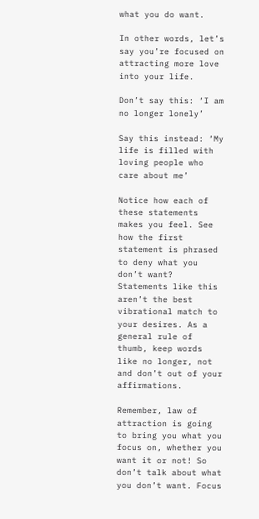what you do want.

In other words, let’s say you’re focused on attracting more love into your life.

Don’t say this: ‘I am no longer lonely’

Say this instead: ‘My life is filled with loving people who care about me’

Notice how each of these statements makes you feel. See how the first statement is phrased to deny what you don’t want? Statements like this aren’t the best vibrational match to your desires. As a general rule of thumb, keep words like no longer, not and don’t out of your affirmations.

Remember, law of attraction is going to bring you what you focus on, whether you want it or not! So don’t talk about what you don’t want. Focus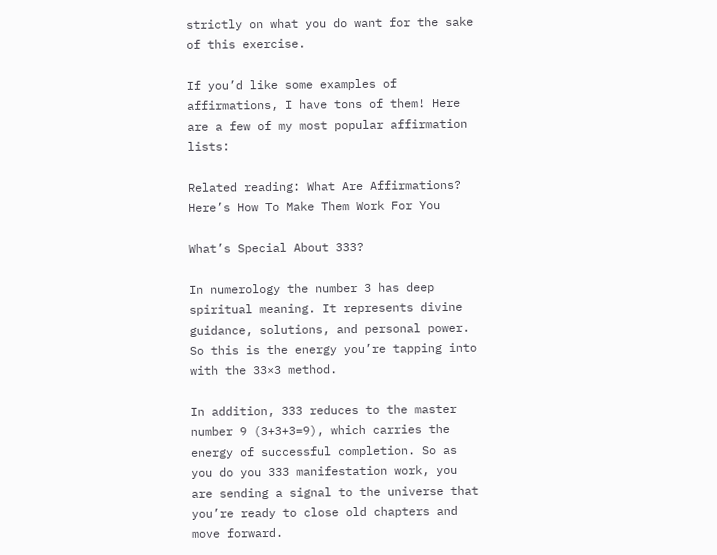strictly on what you do want for the sake of this exercise.

If you’d like some examples of affirmations, I have tons of them! Here are a few of my most popular affirmation lists:

Related reading: What Are Affirmations? Here’s How To Make Them Work For You

What’s Special About 333?

In numerology the number 3 has deep spiritual meaning. It represents divine guidance, solutions, and personal power. So this is the energy you’re tapping into with the 33×3 method.

In addition, 333 reduces to the master number 9 (3+3+3=9), which carries the energy of successful completion. So as you do you 333 manifestation work, you are sending a signal to the universe that you’re ready to close old chapters and move forward.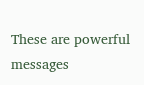These are powerful messages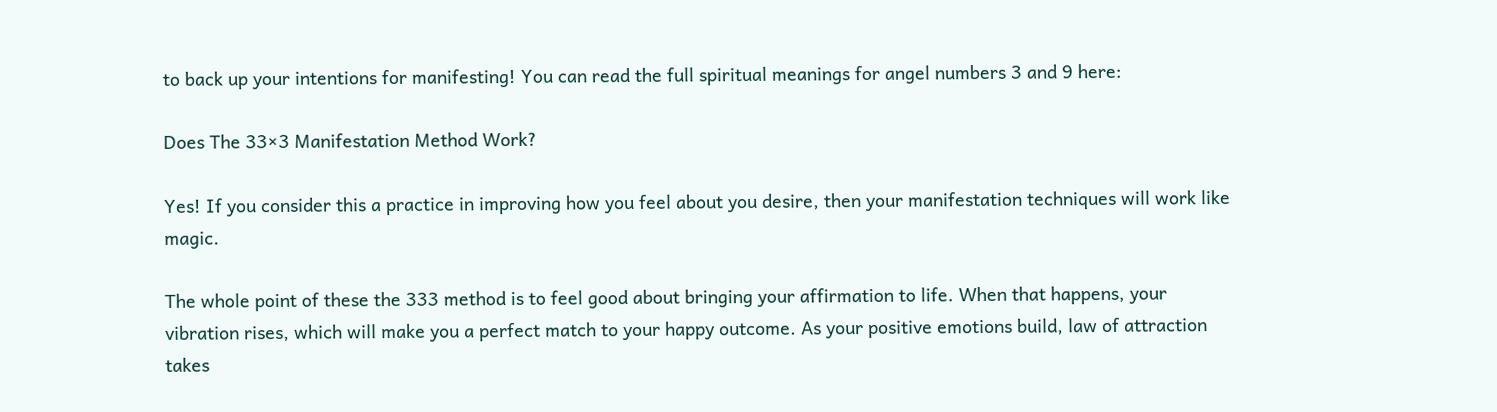to back up your intentions for manifesting! You can read the full spiritual meanings for angel numbers 3 and 9 here:

Does The 33×3 Manifestation Method Work?

Yes! If you consider this a practice in improving how you feel about you desire, then your manifestation techniques will work like magic.

The whole point of these the 333 method is to feel good about bringing your affirmation to life. When that happens, your vibration rises, which will make you a perfect match to your happy outcome. As your positive emotions build, law of attraction takes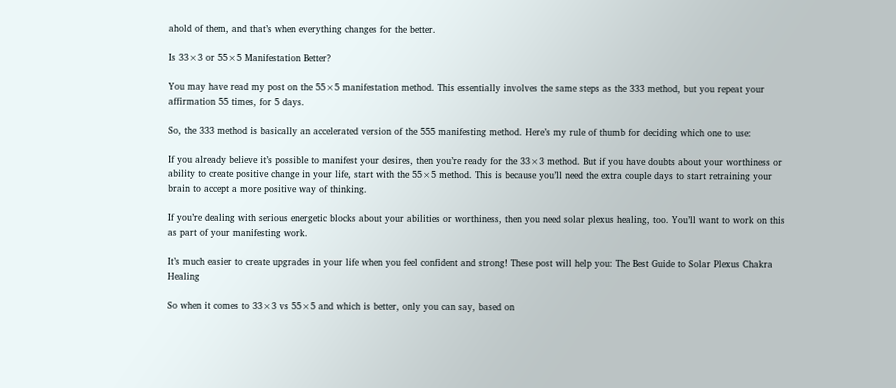ahold of them, and that’s when everything changes for the better.

Is 33×3 or 55×5 Manifestation Better?

You may have read my post on the 55×5 manifestation method. This essentially involves the same steps as the 333 method, but you repeat your affirmation 55 times, for 5 days.

So, the 333 method is basically an accelerated version of the 555 manifesting method. Here’s my rule of thumb for deciding which one to use:

If you already believe it’s possible to manifest your desires, then you’re ready for the 33×3 method. But if you have doubts about your worthiness or ability to create positive change in your life, start with the 55×5 method. This is because you’ll need the extra couple days to start retraining your brain to accept a more positive way of thinking.

If you’re dealing with serious energetic blocks about your abilities or worthiness, then you need solar plexus healing, too. You’ll want to work on this as part of your manifesting work.

It’s much easier to create upgrades in your life when you feel confident and strong! These post will help you: The Best Guide to Solar Plexus Chakra Healing

So when it comes to 33×3 vs 55×5 and which is better, only you can say, based on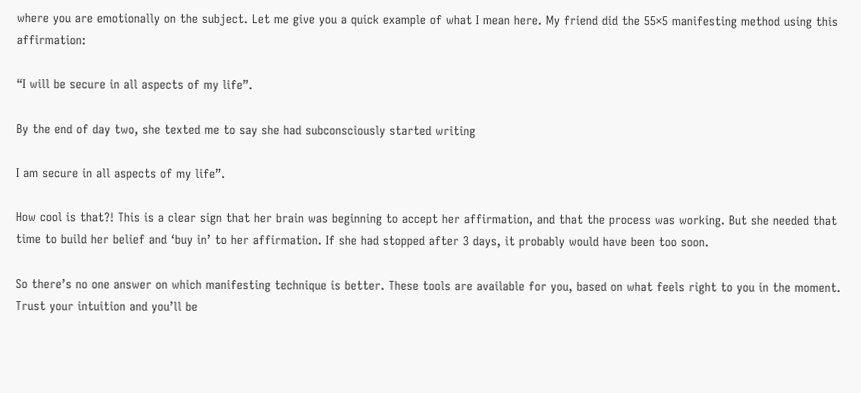where you are emotionally on the subject. Let me give you a quick example of what I mean here. My friend did the 55×5 manifesting method using this affirmation:

“I will be secure in all aspects of my life”.

By the end of day two, she texted me to say she had subconsciously started writing

I am secure in all aspects of my life”.

How cool is that?! This is a clear sign that her brain was beginning to accept her affirmation, and that the process was working. But she needed that time to build her belief and ‘buy in’ to her affirmation. If she had stopped after 3 days, it probably would have been too soon.

So there’s no one answer on which manifesting technique is better. These tools are available for you, based on what feels right to you in the moment. Trust your intuition and you’ll be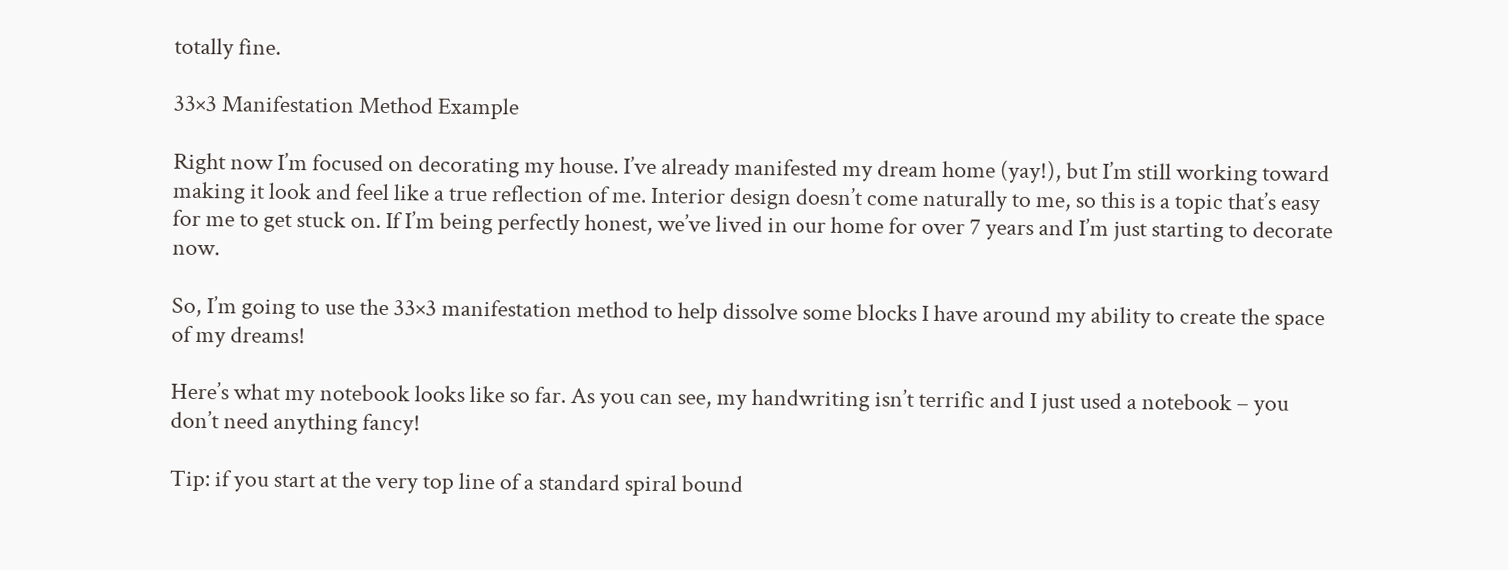totally fine.

33×3 Manifestation Method Example

Right now I’m focused on decorating my house. I’ve already manifested my dream home (yay!), but I’m still working toward making it look and feel like a true reflection of me. Interior design doesn’t come naturally to me, so this is a topic that’s easy for me to get stuck on. If I’m being perfectly honest, we’ve lived in our home for over 7 years and I’m just starting to decorate now.

So, I’m going to use the 33×3 manifestation method to help dissolve some blocks I have around my ability to create the space of my dreams!

Here’s what my notebook looks like so far. As you can see, my handwriting isn’t terrific and I just used a notebook – you don’t need anything fancy!

Tip: if you start at the very top line of a standard spiral bound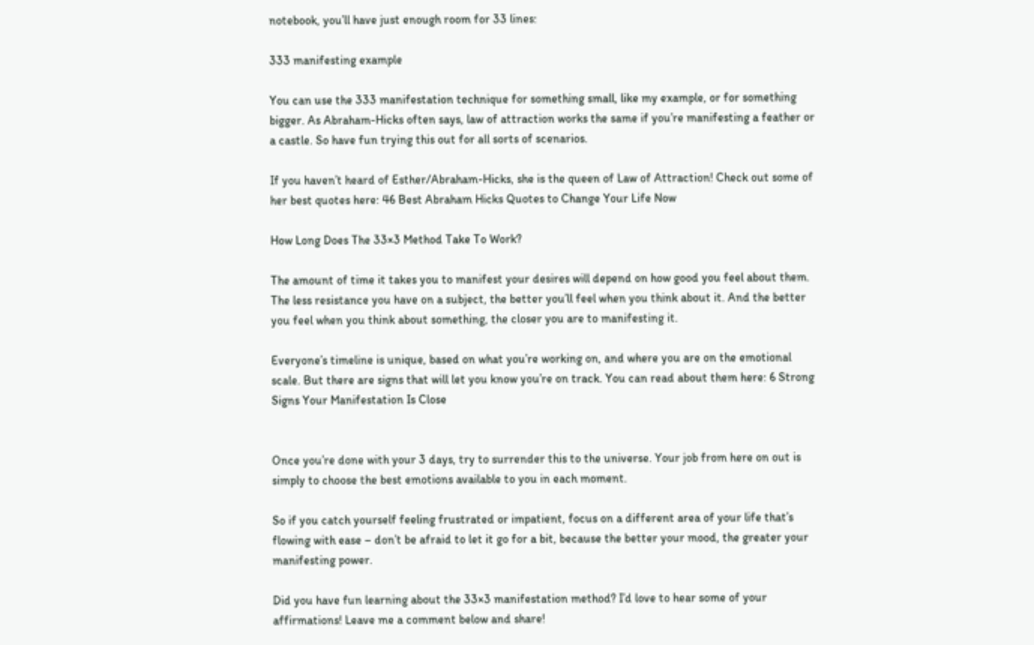notebook, you’ll have just enough room for 33 lines:

333 manifesting example

You can use the 333 manifestation technique for something small, like my example, or for something bigger. As Abraham-Hicks often says, law of attraction works the same if you’re manifesting a feather or a castle. So have fun trying this out for all sorts of scenarios.

If you haven’t heard of Esther/Abraham-Hicks, she is the queen of Law of Attraction! Check out some of her best quotes here: 46 Best Abraham Hicks Quotes to Change Your Life Now

How Long Does The 33×3 Method Take To Work?

The amount of time it takes you to manifest your desires will depend on how good you feel about them. The less resistance you have on a subject, the better you’ll feel when you think about it. And the better you feel when you think about something, the closer you are to manifesting it.

Everyone’s timeline is unique, based on what you’re working on, and where you are on the emotional scale. But there are signs that will let you know you’re on track. You can read about them here: 6 Strong Signs Your Manifestation Is Close


Once you’re done with your 3 days, try to surrender this to the universe. Your job from here on out is simply to choose the best emotions available to you in each moment.

So if you catch yourself feeling frustrated or impatient, focus on a different area of your life that’s flowing with ease – don’t be afraid to let it go for a bit, because the better your mood, the greater your manifesting power.

Did you have fun learning about the 33×3 manifestation method? I’d love to hear some of your affirmations! Leave me a comment below and share!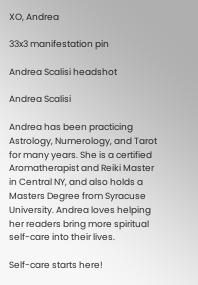XO, Andrea

33x3 manifestation pin

Andrea Scalisi headshot

Andrea Scalisi

Andrea has been practicing Astrology, Numerology, and Tarot for many years. She is a certified Aromatherapist and Reiki Master in Central NY, and also holds a Masters Degree from Syracuse University. Andrea loves helping her readers bring more spiritual self-care into their lives.

Self-care starts here!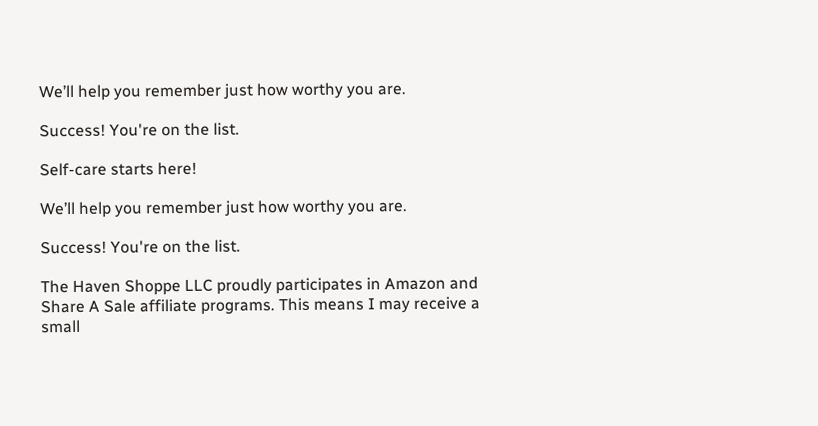We’ll help you remember just how worthy you are.

Success! You're on the list.

Self-care starts here!

We’ll help you remember just how worthy you are.

Success! You're on the list.

The Haven Shoppe LLC proudly participates in Amazon and Share A Sale affiliate programs. This means I may receive a small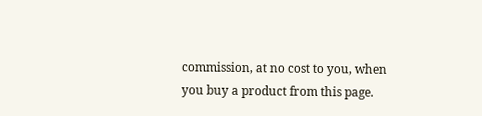commission, at no cost to you, when you buy a product from this page.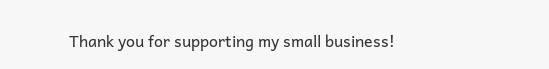Thank you for supporting my small business!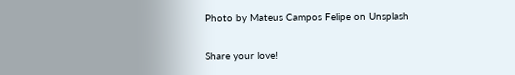Photo by Mateus Campos Felipe on Unsplash

Share your love!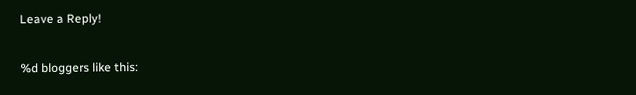Leave a Reply!

%d bloggers like this: